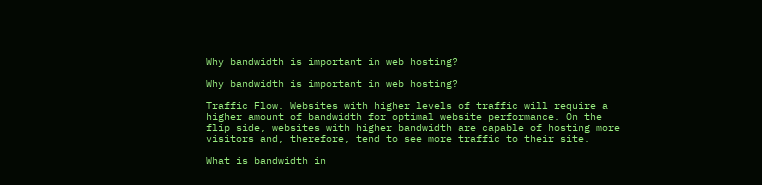Why bandwidth is important in web hosting?

Why bandwidth is important in web hosting?

Traffic Flow. Websites with higher levels of traffic will require a higher amount of bandwidth for optimal website performance. On the flip side, websites with higher bandwidth are capable of hosting more visitors and, therefore, tend to see more traffic to their site.

What is bandwidth in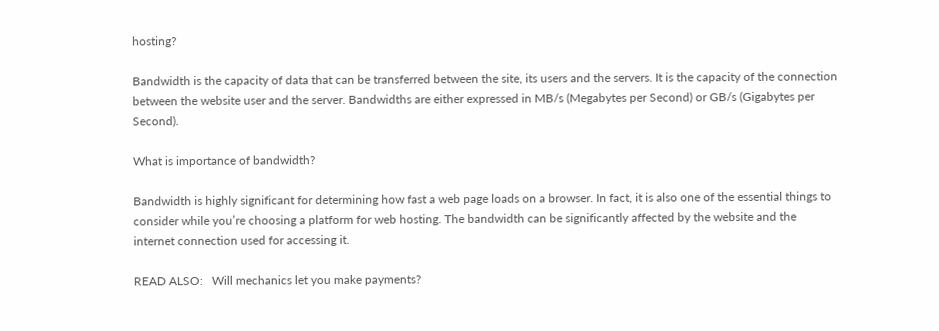hosting?

Bandwidth is the capacity of data that can be transferred between the site, its users and the servers. It is the capacity of the connection between the website user and the server. Bandwidths are either expressed in MB/s (Megabytes per Second) or GB/s (Gigabytes per Second).

What is importance of bandwidth?

Bandwidth is highly significant for determining how fast a web page loads on a browser. In fact, it is also one of the essential things to consider while you’re choosing a platform for web hosting. The bandwidth can be significantly affected by the website and the internet connection used for accessing it.

READ ALSO:   Will mechanics let you make payments?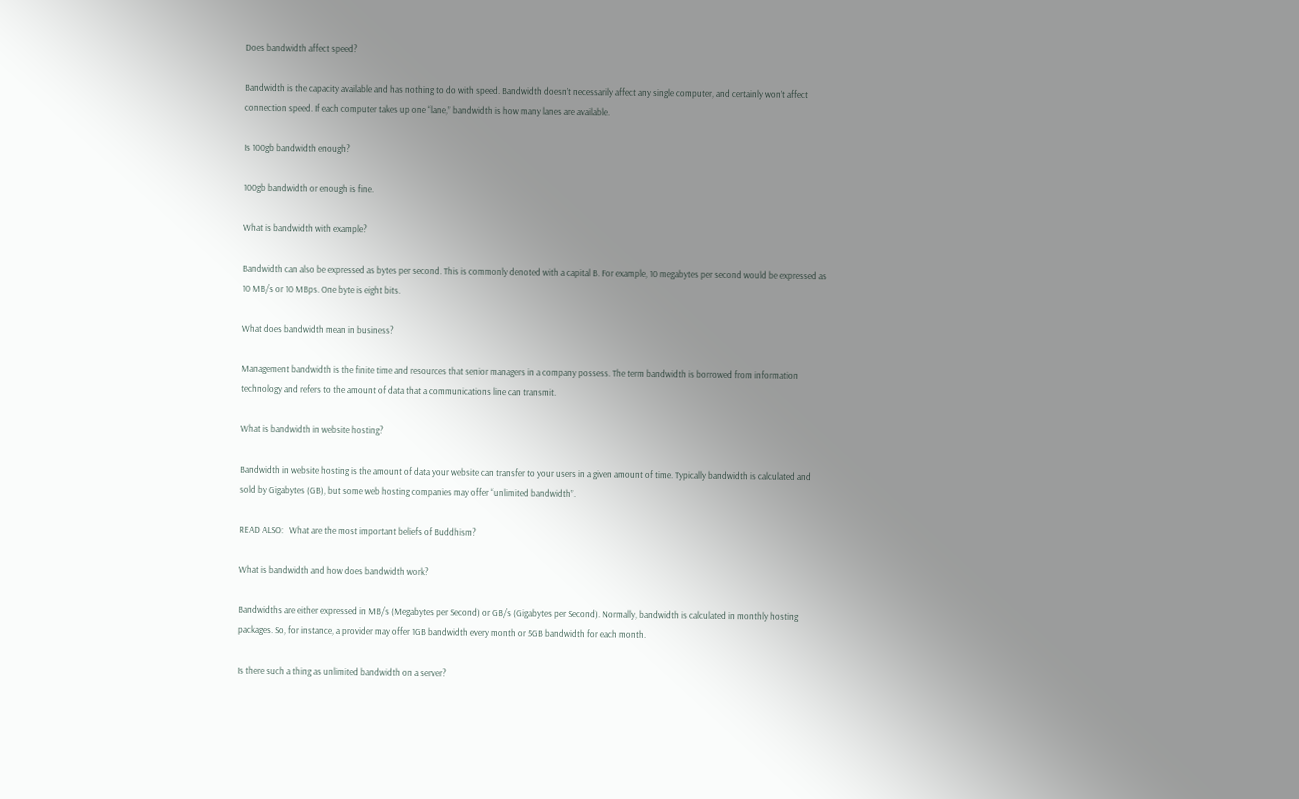Does bandwidth affect speed?

Bandwidth is the capacity available and has nothing to do with speed. Bandwidth doesn’t necessarily affect any single computer, and certainly won’t affect connection speed. If each computer takes up one “lane,” bandwidth is how many lanes are available.

Is 100gb bandwidth enough?

100gb bandwidth or enough is fine.

What is bandwidth with example?

Bandwidth can also be expressed as bytes per second. This is commonly denoted with a capital B. For example, 10 megabytes per second would be expressed as 10 MB/s or 10 MBps. One byte is eight bits.

What does bandwidth mean in business?

Management bandwidth is the finite time and resources that senior managers in a company possess. The term bandwidth is borrowed from information technology and refers to the amount of data that a communications line can transmit.

What is bandwidth in website hosting?

Bandwidth in website hosting is the amount of data your website can transfer to your users in a given amount of time. Typically bandwidth is calculated and sold by Gigabytes (GB), but some web hosting companies may offer “unlimited bandwidth”.

READ ALSO:   What are the most important beliefs of Buddhism?

What is bandwidth and how does bandwidth work?

Bandwidths are either expressed in MB/s (Megabytes per Second) or GB/s (Gigabytes per Second). Normally, bandwidth is calculated in monthly hosting packages. So, for instance, a provider may offer 1GB bandwidth every month or 5GB bandwidth for each month.

Is there such a thing as unlimited bandwidth on a server?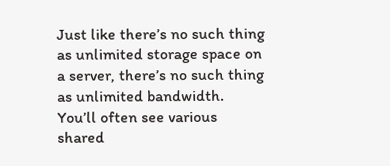Just like there’s no such thing as unlimited storage space on a server, there’s no such thing as unlimited bandwidth. You’ll often see various shared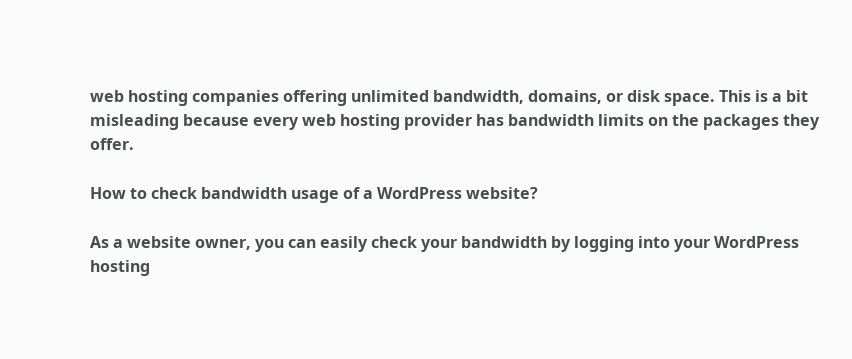web hosting companies offering unlimited bandwidth, domains, or disk space. This is a bit misleading because every web hosting provider has bandwidth limits on the packages they offer.

How to check bandwidth usage of a WordPress website?

As a website owner, you can easily check your bandwidth by logging into your WordPress hosting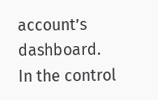account’s dashboard. In the control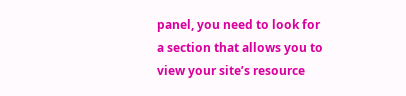panel, you need to look for a section that allows you to view your site’s resource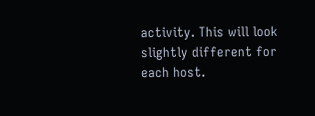activity. This will look slightly different for each host.